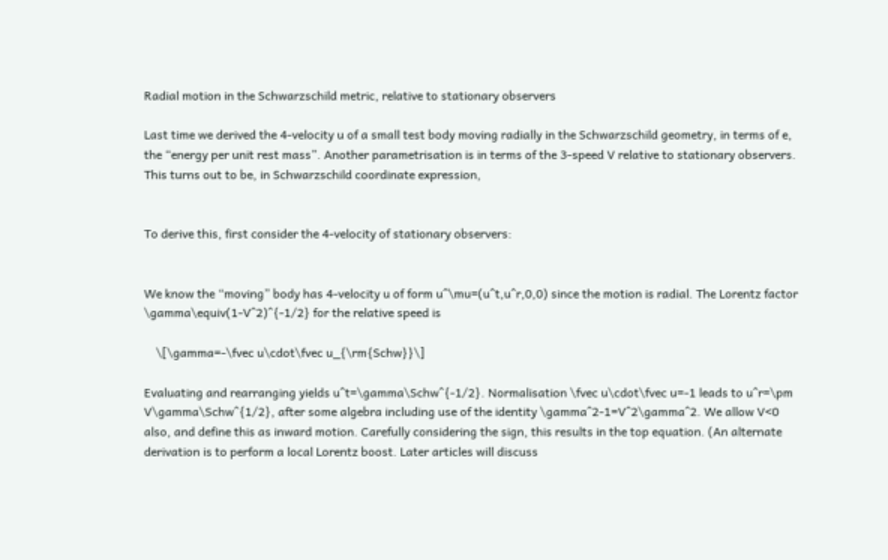Radial motion in the Schwarzschild metric, relative to stationary observers

Last time we derived the 4-velocity u of a small test body moving radially in the Schwarzschild geometry, in terms of e, the “energy per unit rest mass”. Another parametrisation is in terms of the 3-speed V relative to stationary observers. This turns out to be, in Schwarzschild coordinate expression,


To derive this, first consider the 4-velocity of stationary observers:


We know the “moving” body has 4-velocity u of form u^\mu=(u^t,u^r,0,0) since the motion is radial. The Lorentz factor \gamma\equiv(1-V^2)^{-1/2} for the relative speed is

    \[\gamma=-\fvec u\cdot\fvec u_{\rm{Schw}}\]

Evaluating and rearranging yields u^t=\gamma\Schw^{-1/2}. Normalisation \fvec u\cdot\fvec u=-1 leads to u^r=\pm V\gamma\Schw^{1/2}, after some algebra including use of the identity \gamma^2-1=V^2\gamma^2. We allow V<0 also, and define this as inward motion. Carefully considering the sign, this results in the top equation. (An alternate derivation is to perform a local Lorentz boost. Later articles will discuss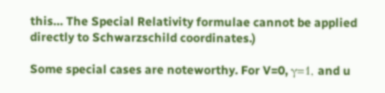this… The Special Relativity formulae cannot be applied directly to Schwarzschild coordinates.)

Some special cases are noteworthy. For V=0, γ=1, and u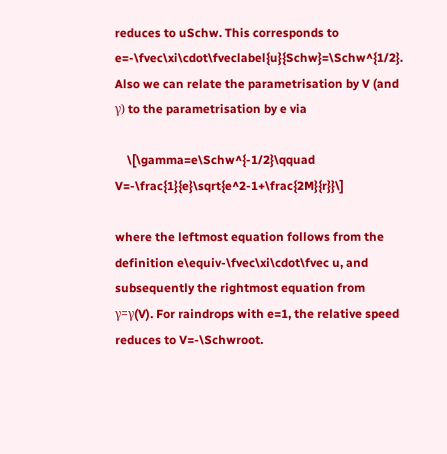reduces to uSchw. This corresponds to e=-\fvec\xi\cdot\fveclabel{u}{Schw}=\Schw^{1/2}. Also we can relate the parametrisation by V (and γ) to the parametrisation by e via

    \[\gamma=e\Schw^{-1/2}\qquad V=-\frac{1}{e}\sqrt{e^2-1+\frac{2M}{r}}\]

where the leftmost equation follows from the definition e\equiv-\fvec\xi\cdot\fvec u, and subsequently the rightmost equation from γ=γ(V). For raindrops with e=1, the relative speed reduces to V=-\Schwroot.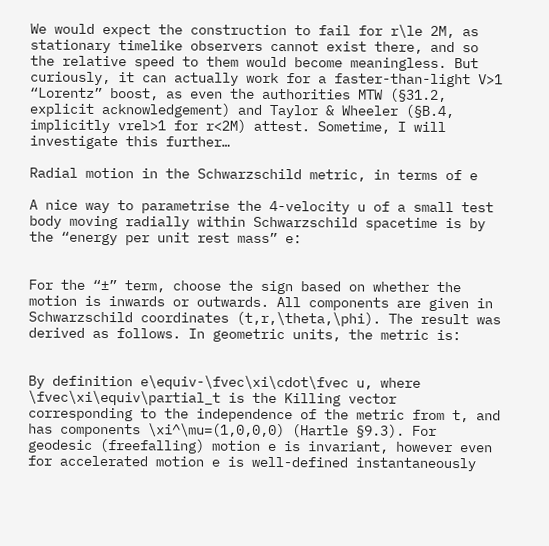We would expect the construction to fail for r\le 2M, as stationary timelike observers cannot exist there, and so the relative speed to them would become meaningless. But curiously, it can actually work for a faster-than-light V>1 “Lorentz” boost, as even the authorities MTW (§31.2, explicit acknowledgement) and Taylor & Wheeler (§B.4, implicitly vrel>1 for r<2M) attest. Sometime, I will investigate this further…

Radial motion in the Schwarzschild metric, in terms of e

A nice way to parametrise the 4-velocity u of a small test body moving radially within Schwarzschild spacetime is by the “energy per unit rest mass” e:


For the “±” term, choose the sign based on whether the motion is inwards or outwards. All components are given in Schwarzschild coordinates (t,r,\theta,\phi). The result was derived as follows. In geometric units, the metric is:


By definition e\equiv-\fvec\xi\cdot\fvec u, where \fvec\xi\equiv\partial_t is the Killing vector corresponding to the independence of the metric from t, and has components \xi^\mu=(1,0,0,0) (Hartle §9.3). For geodesic (freefalling) motion e is invariant, however even for accelerated motion e is well-defined instantaneously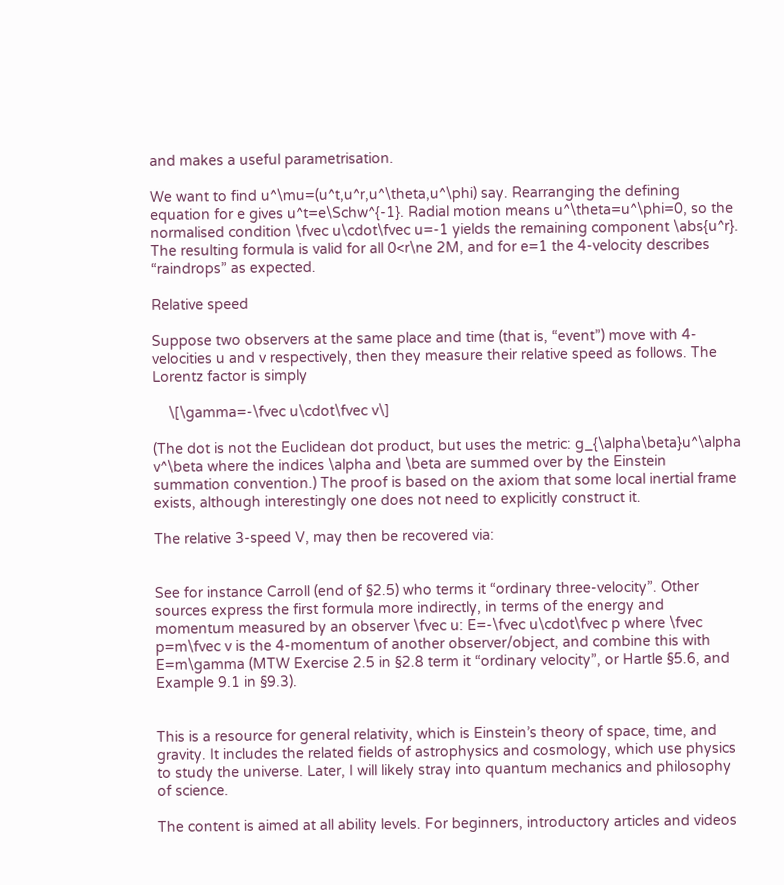and makes a useful parametrisation.

We want to find u^\mu=(u^t,u^r,u^\theta,u^\phi) say. Rearranging the defining equation for e gives u^t=e\Schw^{-1}. Radial motion means u^\theta=u^\phi=0, so the normalised condition \fvec u\cdot\fvec u=-1 yields the remaining component \abs{u^r}. The resulting formula is valid for all 0<r\ne 2M, and for e=1 the 4-velocity describes “raindrops” as expected.

Relative speed

Suppose two observers at the same place and time (that is, “event”) move with 4-velocities u and v respectively, then they measure their relative speed as follows. The Lorentz factor is simply

    \[\gamma=-\fvec u\cdot\fvec v\]

(The dot is not the Euclidean dot product, but uses the metric: g_{\alpha\beta}u^\alpha v^\beta where the indices \alpha and \beta are summed over by the Einstein summation convention.) The proof is based on the axiom that some local inertial frame exists, although interestingly one does not need to explicitly construct it.

The relative 3-speed V, may then be recovered via:


See for instance Carroll (end of §2.5) who terms it “ordinary three-velocity”. Other sources express the first formula more indirectly, in terms of the energy and momentum measured by an observer \fvec u: E=-\fvec u\cdot\fvec p where \fvec p=m\fvec v is the 4-momentum of another observer/object, and combine this with E=m\gamma (MTW Exercise 2.5 in §2.8 term it “ordinary velocity”, or Hartle §5.6, and Example 9.1 in §9.3).


This is a resource for general relativity, which is Einstein’s theory of space, time, and gravity. It includes the related fields of astrophysics and cosmology, which use physics to study the universe. Later, I will likely stray into quantum mechanics and philosophy of science.

The content is aimed at all ability levels. For beginners, introductory articles and videos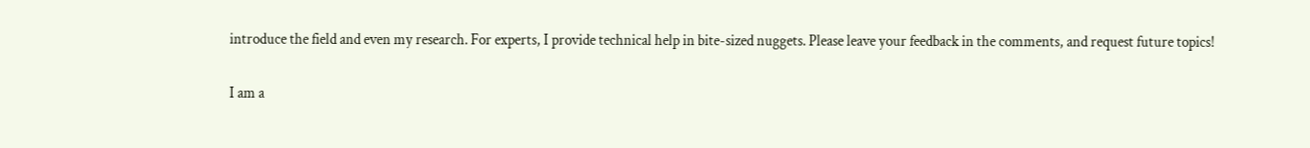introduce the field and even my research. For experts, I provide technical help in bite-sized nuggets. Please leave your feedback in the comments, and request future topics!

I am a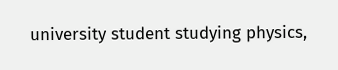university student studying physics,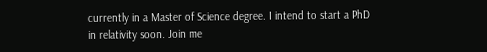currently in a Master of Science degree. I intend to start a PhD in relativity soon. Join me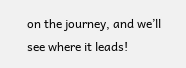on the journey, and we’ll see where it leads!